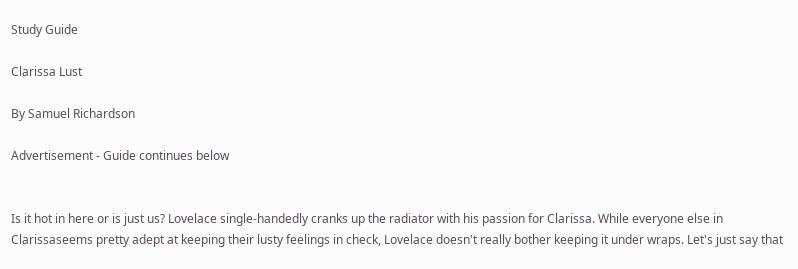Study Guide

Clarissa Lust

By Samuel Richardson

Advertisement - Guide continues below


Is it hot in here or is just us? Lovelace single-handedly cranks up the radiator with his passion for Clarissa. While everyone else in Clarissaseems pretty adept at keeping their lusty feelings in check, Lovelace doesn't really bother keeping it under wraps. Let's just say that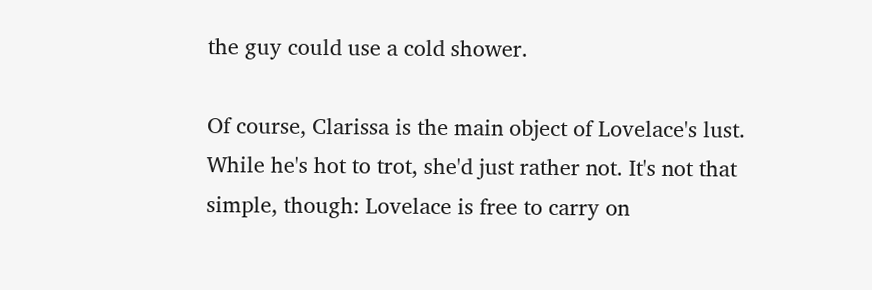the guy could use a cold shower.

Of course, Clarissa is the main object of Lovelace's lust. While he's hot to trot, she'd just rather not. It's not that simple, though: Lovelace is free to carry on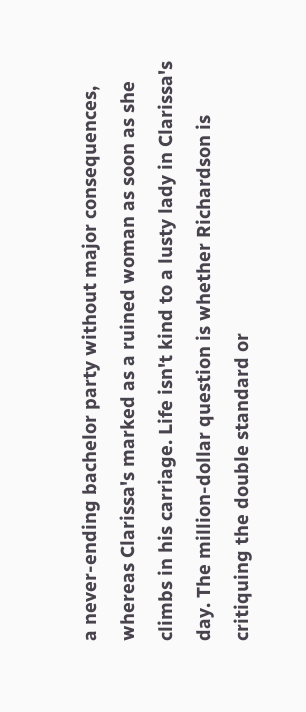a never-ending bachelor party without major consequences, whereas Clarissa's marked as a ruined woman as soon as she climbs in his carriage. Life isn't kind to a lusty lady in Clarissa's day. The million-dollar question is whether Richardson is critiquing the double standard or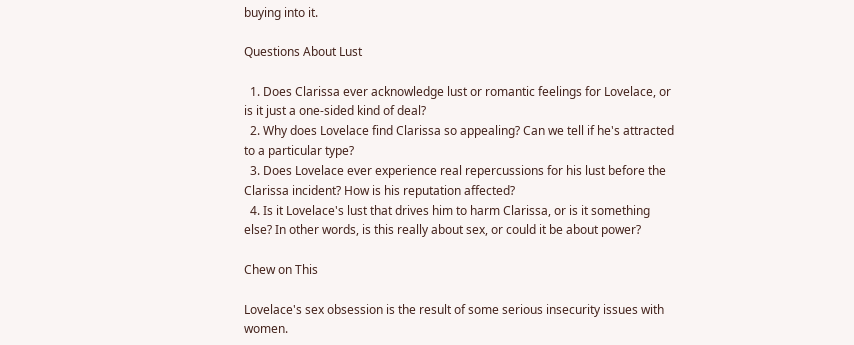buying into it.

Questions About Lust

  1. Does Clarissa ever acknowledge lust or romantic feelings for Lovelace, or is it just a one-sided kind of deal?
  2. Why does Lovelace find Clarissa so appealing? Can we tell if he's attracted to a particular type?
  3. Does Lovelace ever experience real repercussions for his lust before the Clarissa incident? How is his reputation affected?
  4. Is it Lovelace's lust that drives him to harm Clarissa, or is it something else? In other words, is this really about sex, or could it be about power?

Chew on This

Lovelace's sex obsession is the result of some serious insecurity issues with women.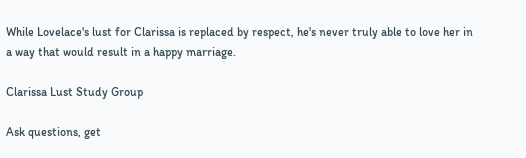While Lovelace's lust for Clarissa is replaced by respect, he's never truly able to love her in a way that would result in a happy marriage.

Clarissa Lust Study Group

Ask questions, get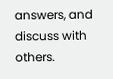answers, and discuss with others.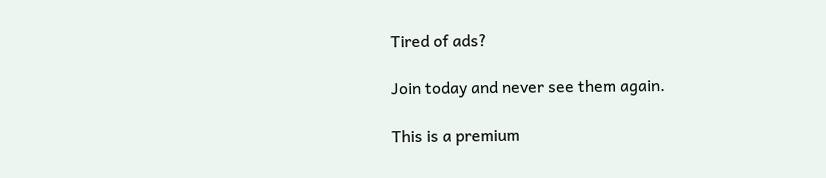Tired of ads?

Join today and never see them again.

This is a premium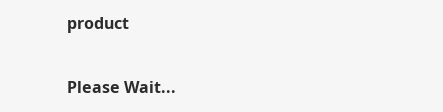product

Please Wait...